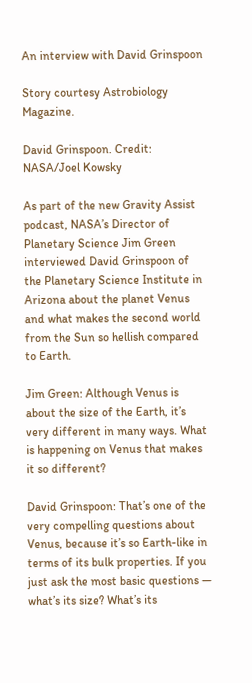An interview with David Grinspoon

Story courtesy Astrobiology Magazine.

David Grinspoon. Credit: NASA/Joel Kowsky

As part of the new Gravity Assist podcast, NASA’s Director of Planetary Science Jim Green interviewed David Grinspoon of the Planetary Science Institute in Arizona about the planet Venus and what makes the second world from the Sun so hellish compared to Earth.

Jim Green: Although Venus is about the size of the Earth, it’s very different in many ways. What is happening on Venus that makes it so different?

David Grinspoon: That’s one of the very compelling questions about Venus, because it’s so Earth-like in terms of its bulk properties. If you just ask the most basic questions — what’s its size? What’s its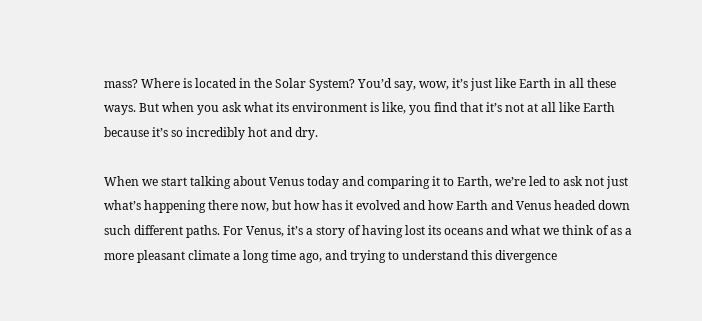mass? Where is located in the Solar System? You’d say, wow, it’s just like Earth in all these ways. But when you ask what its environment is like, you find that it’s not at all like Earth because it’s so incredibly hot and dry.

When we start talking about Venus today and comparing it to Earth, we’re led to ask not just what’s happening there now, but how has it evolved and how Earth and Venus headed down such different paths. For Venus, it’s a story of having lost its oceans and what we think of as a more pleasant climate a long time ago, and trying to understand this divergence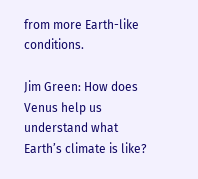from more Earth-like conditions.

Jim Green: How does Venus help us understand what Earth’s climate is like?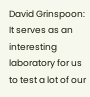David Grinspoon: It serves as an interesting laboratory for us to test a lot of our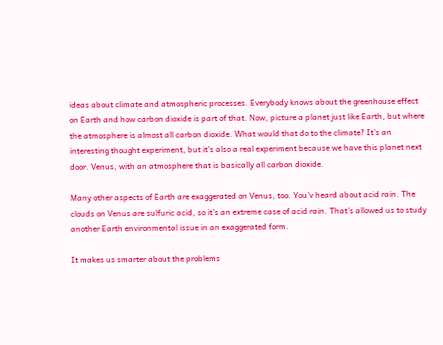ideas about climate and atmospheric processes. Everybody knows about the greenhouse effect on Earth and how carbon dioxide is part of that. Now, picture a planet just like Earth, but where the atmosphere is almost all carbon dioxide. What would that do to the climate? It’s an interesting thought experiment, but it’s also a real experiment because we have this planet next door. Venus, with an atmosphere that is basically all carbon dioxide.

Many other aspects of Earth are exaggerated on Venus, too. You’v heard about acid rain. The clouds on Venus are sulfuric acid, so it’s an extreme case of acid rain. That’s allowed us to study another Earth environmental issue in an exaggerated form.

It makes us smarter about the problems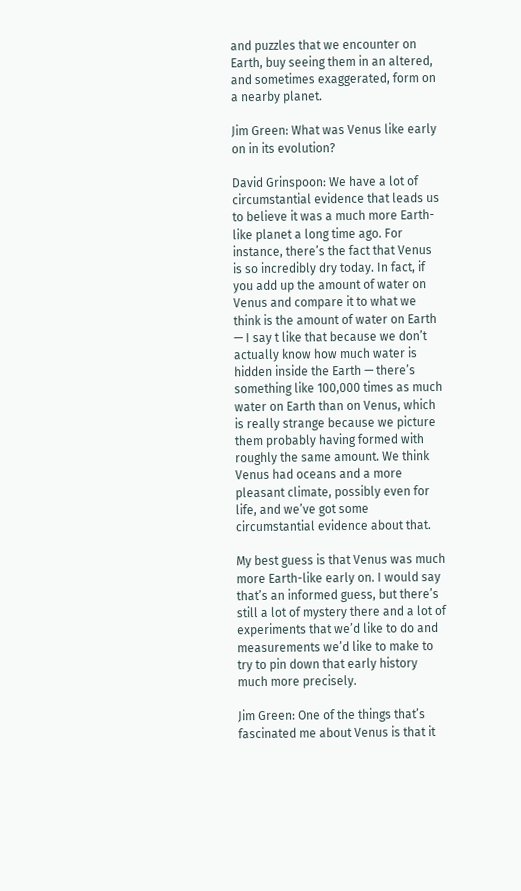and puzzles that we encounter on Earth, buy seeing them in an altered, and sometimes exaggerated, form on a nearby planet.

Jim Green: What was Venus like early on in its evolution?

David Grinspoon: We have a lot of circumstantial evidence that leads us to believe it was a much more Earth-like planet a long time ago. For instance, there’s the fact that Venus is so incredibly dry today. In fact, if you add up the amount of water on Venus and compare it to what we think is the amount of water on Earth — I say t like that because we don’t actually know how much water is hidden inside the Earth — there’s something like 100,000 times as much water on Earth than on Venus, which is really strange because we picture them probably having formed with roughly the same amount. We think Venus had oceans and a more pleasant climate, possibly even for life, and we’ve got some circumstantial evidence about that.

My best guess is that Venus was much more Earth-like early on. I would say that’s an informed guess, but there’s still a lot of mystery there and a lot of experiments that we’d like to do and measurements we’d like to make to try to pin down that early history much more precisely.

Jim Green: One of the things that’s fascinated me about Venus is that it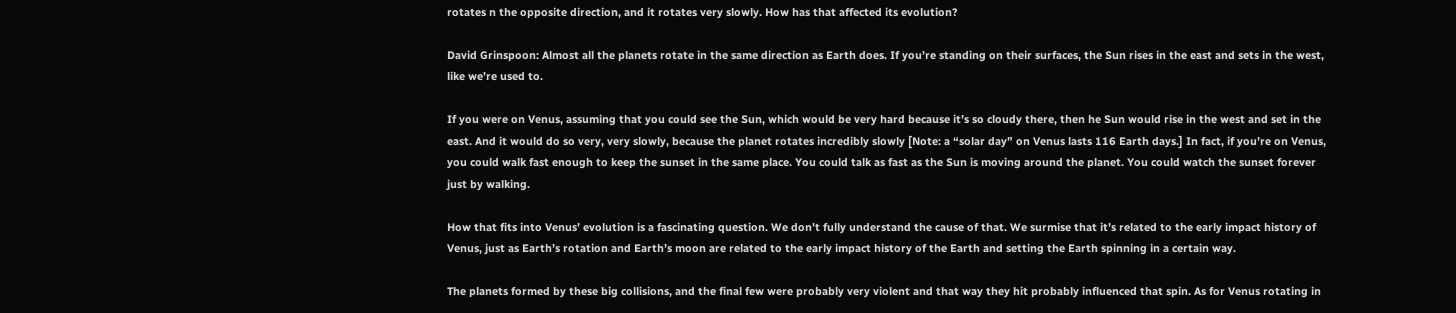rotates n the opposite direction, and it rotates very slowly. How has that affected its evolution?

David Grinspoon: Almost all the planets rotate in the same direction as Earth does. If you’re standing on their surfaces, the Sun rises in the east and sets in the west, like we’re used to.

If you were on Venus, assuming that you could see the Sun, which would be very hard because it’s so cloudy there, then he Sun would rise in the west and set in the east. And it would do so very, very slowly, because the planet rotates incredibly slowly [Note: a “solar day” on Venus lasts 116 Earth days.] In fact, if you’re on Venus, you could walk fast enough to keep the sunset in the same place. You could talk as fast as the Sun is moving around the planet. You could watch the sunset forever just by walking.

How that fits into Venus’ evolution is a fascinating question. We don’t fully understand the cause of that. We surmise that it’s related to the early impact history of Venus, just as Earth’s rotation and Earth’s moon are related to the early impact history of the Earth and setting the Earth spinning in a certain way.

The planets formed by these big collisions, and the final few were probably very violent and that way they hit probably influenced that spin. As for Venus rotating in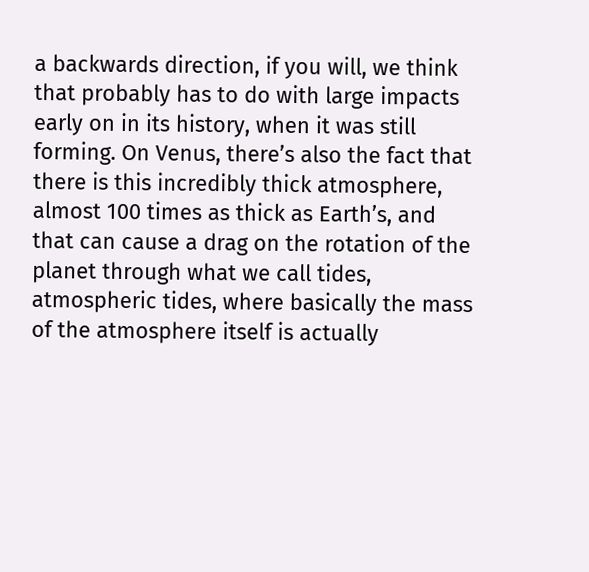a backwards direction, if you will, we think that probably has to do with large impacts early on in its history, when it was still forming. On Venus, there’s also the fact that there is this incredibly thick atmosphere, almost 100 times as thick as Earth’s, and that can cause a drag on the rotation of the planet through what we call tides, atmospheric tides, where basically the mass of the atmosphere itself is actually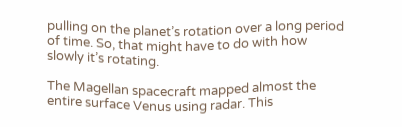pulling on the planet’s rotation over a long period of time. So, that might have to do with how slowly it’s rotating.

The Magellan spacecraft mapped almost the entire surface Venus using radar. This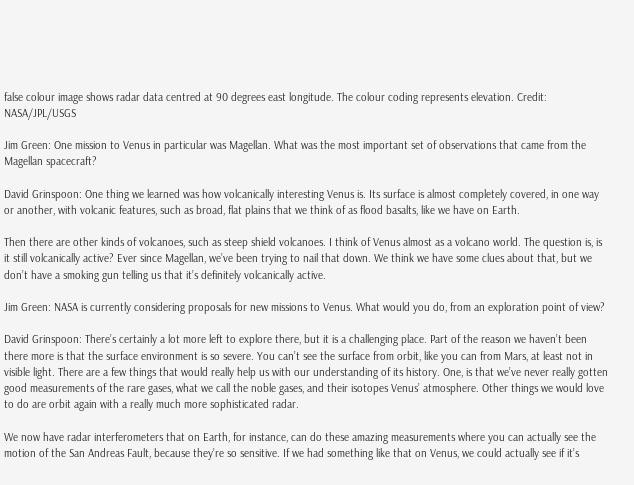false colour image shows radar data centred at 90 degrees east longitude. The colour coding represents elevation. Credit: NASA/JPL/USGS

Jim Green: One mission to Venus in particular was Magellan. What was the most important set of observations that came from the Magellan spacecraft?

David Grinspoon: One thing we learned was how volcanically interesting Venus is. Its surface is almost completely covered, in one way or another, with volcanic features, such as broad, flat plains that we think of as flood basalts, like we have on Earth.

Then there are other kinds of volcanoes, such as steep shield volcanoes. I think of Venus almost as a volcano world. The question is, is it still volcanically active? Ever since Magellan, we’ve been trying to nail that down. We think we have some clues about that, but we don’t have a smoking gun telling us that it’s definitely volcanically active.

Jim Green: NASA is currently considering proposals for new missions to Venus. What would you do, from an exploration point of view?

David Grinspoon: There’s certainly a lot more left to explore there, but it is a challenging place. Part of the reason we haven’t been there more is that the surface environment is so severe. You can’t see the surface from orbit, like you can from Mars, at least not in visible light. There are a few things that would really help us with our understanding of its history. One, is that we’ve never really gotten good measurements of the rare gases, what we call the noble gases, and their isotopes Venus’ atmosphere. Other things we would love to do are orbit again with a really much more sophisticated radar.

We now have radar interferometers that on Earth, for instance, can do these amazing measurements where you can actually see the motion of the San Andreas Fault, because they’re so sensitive. If we had something like that on Venus, we could actually see if it’s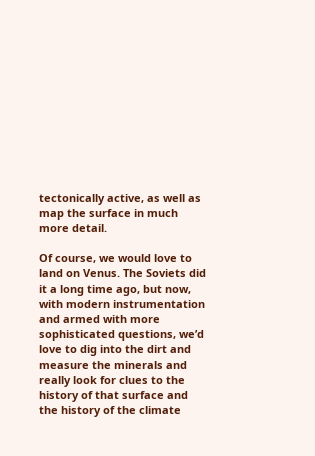tectonically active, as well as map the surface in much more detail.

Of course, we would love to land on Venus. The Soviets did it a long time ago, but now, with modern instrumentation and armed with more sophisticated questions, we’d love to dig into the dirt and measure the minerals and really look for clues to the history of that surface and the history of the climate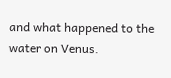and what happened to the water on Venus.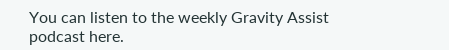You can listen to the weekly Gravity Assist podcast here.